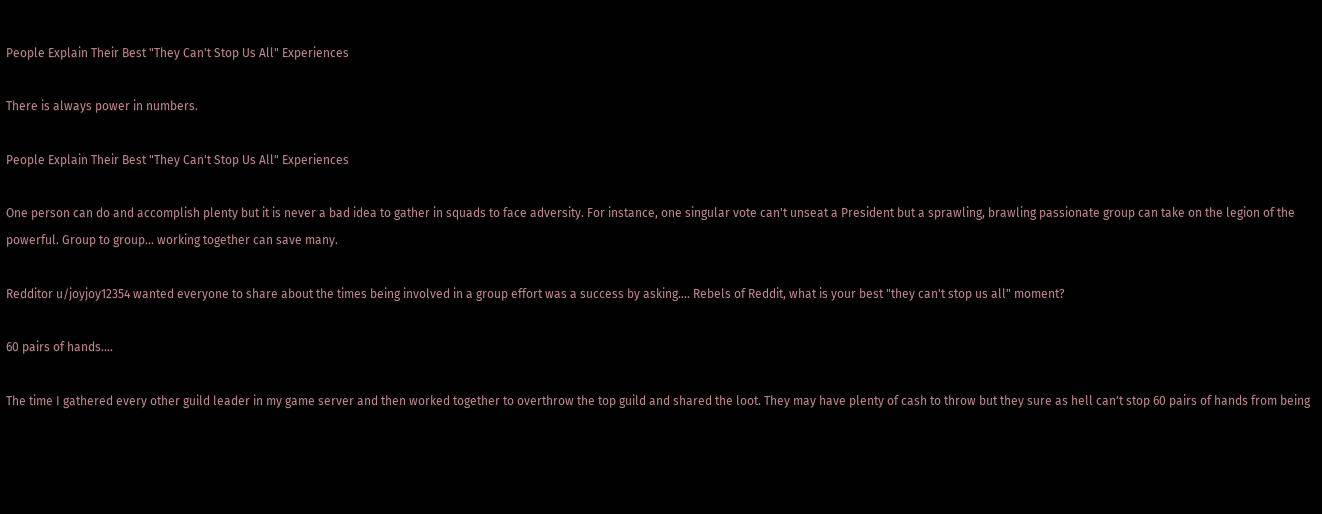People Explain Their Best "They Can't Stop Us All" Experiences

There is always power in numbers.

People Explain Their Best "They Can't Stop Us All" Experiences

One person can do and accomplish plenty but it is never a bad idea to gather in squads to face adversity. For instance, one singular vote can't unseat a President but a sprawling, brawling passionate group can take on the legion of the powerful. Group to group... working together can save many.

Redditor u/joyjoy12354 wanted everyone to share about the times being involved in a group effort was a success by asking.... Rebels of Reddit, what is your best "they can't stop us all" moment?

60 pairs of hands....

The time I gathered every other guild leader in my game server and then worked together to overthrow the top guild and shared the loot. They may have plenty of cash to throw but they sure as hell can't stop 60 pairs of hands from being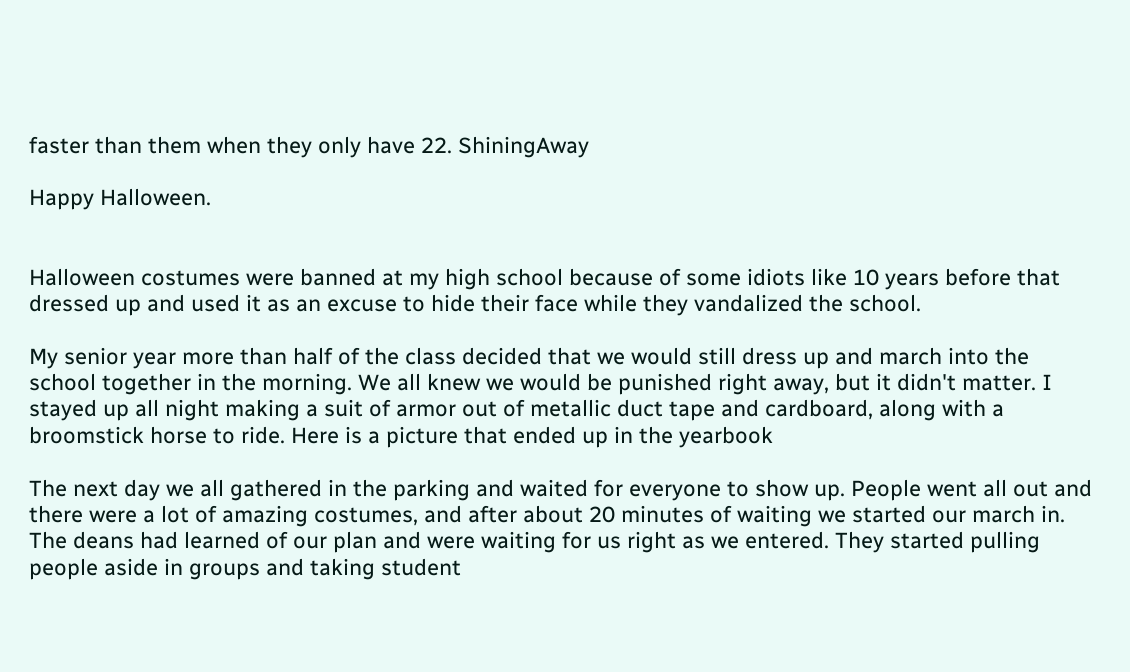faster than them when they only have 22. ShiningAway

Happy Halloween.


Halloween costumes were banned at my high school because of some idiots like 10 years before that dressed up and used it as an excuse to hide their face while they vandalized the school.

My senior year more than half of the class decided that we would still dress up and march into the school together in the morning. We all knew we would be punished right away, but it didn't matter. I stayed up all night making a suit of armor out of metallic duct tape and cardboard, along with a broomstick horse to ride. Here is a picture that ended up in the yearbook

The next day we all gathered in the parking and waited for everyone to show up. People went all out and there were a lot of amazing costumes, and after about 20 minutes of waiting we started our march in. The deans had learned of our plan and were waiting for us right as we entered. They started pulling people aside in groups and taking student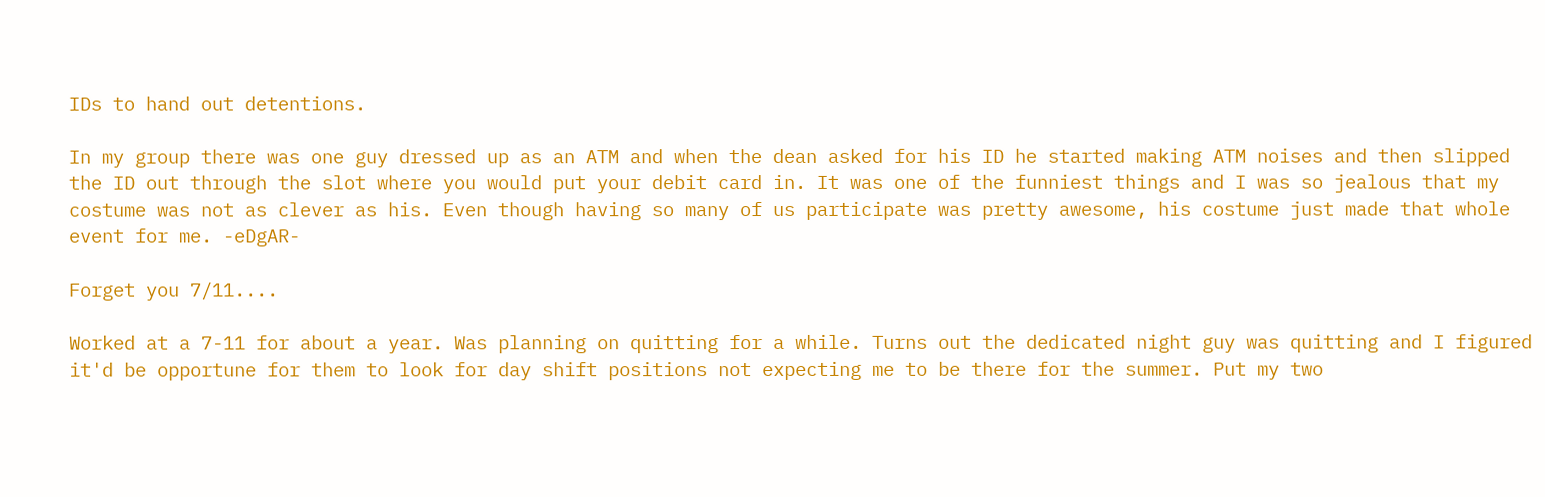IDs to hand out detentions.

In my group there was one guy dressed up as an ATM and when the dean asked for his ID he started making ATM noises and then slipped the ID out through the slot where you would put your debit card in. It was one of the funniest things and I was so jealous that my costume was not as clever as his. Even though having so many of us participate was pretty awesome, his costume just made that whole event for me. -eDgAR-

Forget you 7/11....

Worked at a 7-11 for about a year. Was planning on quitting for a while. Turns out the dedicated night guy was quitting and I figured it'd be opportune for them to look for day shift positions not expecting me to be there for the summer. Put my two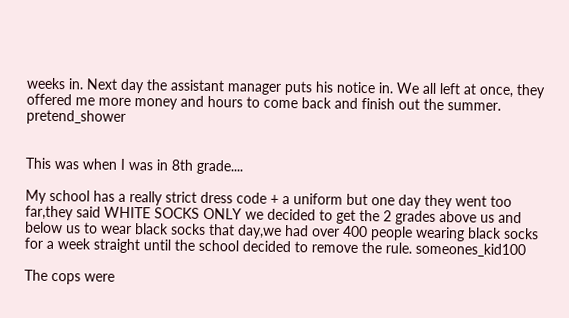weeks in. Next day the assistant manager puts his notice in. We all left at once, they offered me more money and hours to come back and finish out the summer. pretend_shower


This was when I was in 8th grade....

My school has a really strict dress code + a uniform but one day they went too far,they said WHITE SOCKS ONLY we decided to get the 2 grades above us and below us to wear black socks that day,we had over 400 people wearing black socks for a week straight until the school decided to remove the rule. someones_kid100

The cops were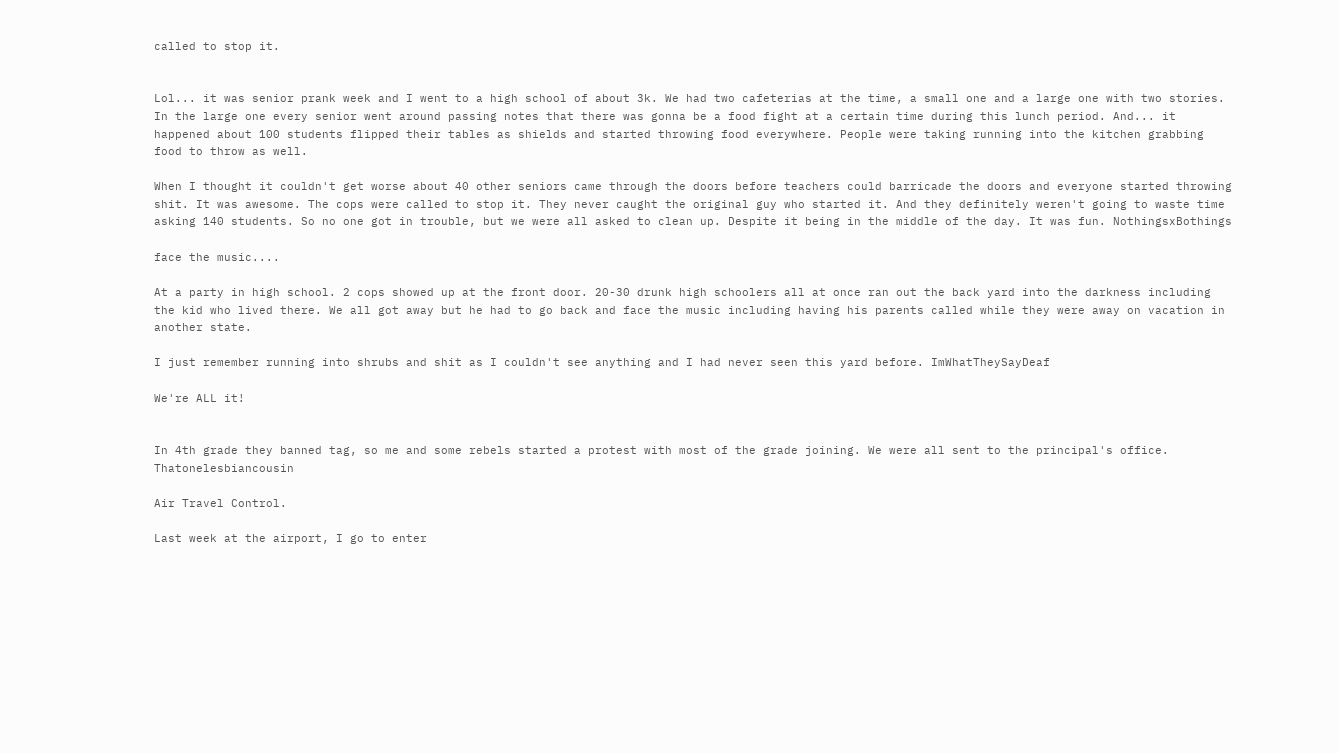called to stop it.


Lol... it was senior prank week and I went to a high school of about 3k. We had two cafeterias at the time, a small one and a large one with two stories. In the large one every senior went around passing notes that there was gonna be a food fight at a certain time during this lunch period. And... it happened about 100 students flipped their tables as shields and started throwing food everywhere. People were taking running into the kitchen grabbing food to throw as well.

When I thought it couldn't get worse about 40 other seniors came through the doors before teachers could barricade the doors and everyone started throwing shit. It was awesome. The cops were called to stop it. They never caught the original guy who started it. And they definitely weren't going to waste time asking 140 students. So no one got in trouble, but we were all asked to clean up. Despite it being in the middle of the day. It was fun. NothingsxBothings

face the music....

At a party in high school. 2 cops showed up at the front door. 20-30 drunk high schoolers all at once ran out the back yard into the darkness including the kid who lived there. We all got away but he had to go back and face the music including having his parents called while they were away on vacation in another state.

I just remember running into shrubs and shit as I couldn't see anything and I had never seen this yard before. ImWhatTheySayDeaf

We're ALL it!


In 4th grade they banned tag, so me and some rebels started a protest with most of the grade joining. We were all sent to the principal's office. Thatonelesbiancousin

Air Travel Control.

Last week at the airport, I go to enter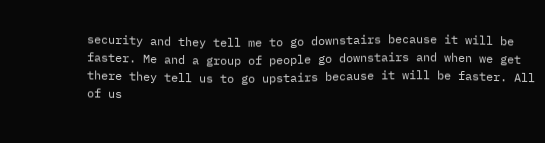security and they tell me to go downstairs because it will be faster. Me and a group of people go downstairs and when we get there they tell us to go upstairs because it will be faster. All of us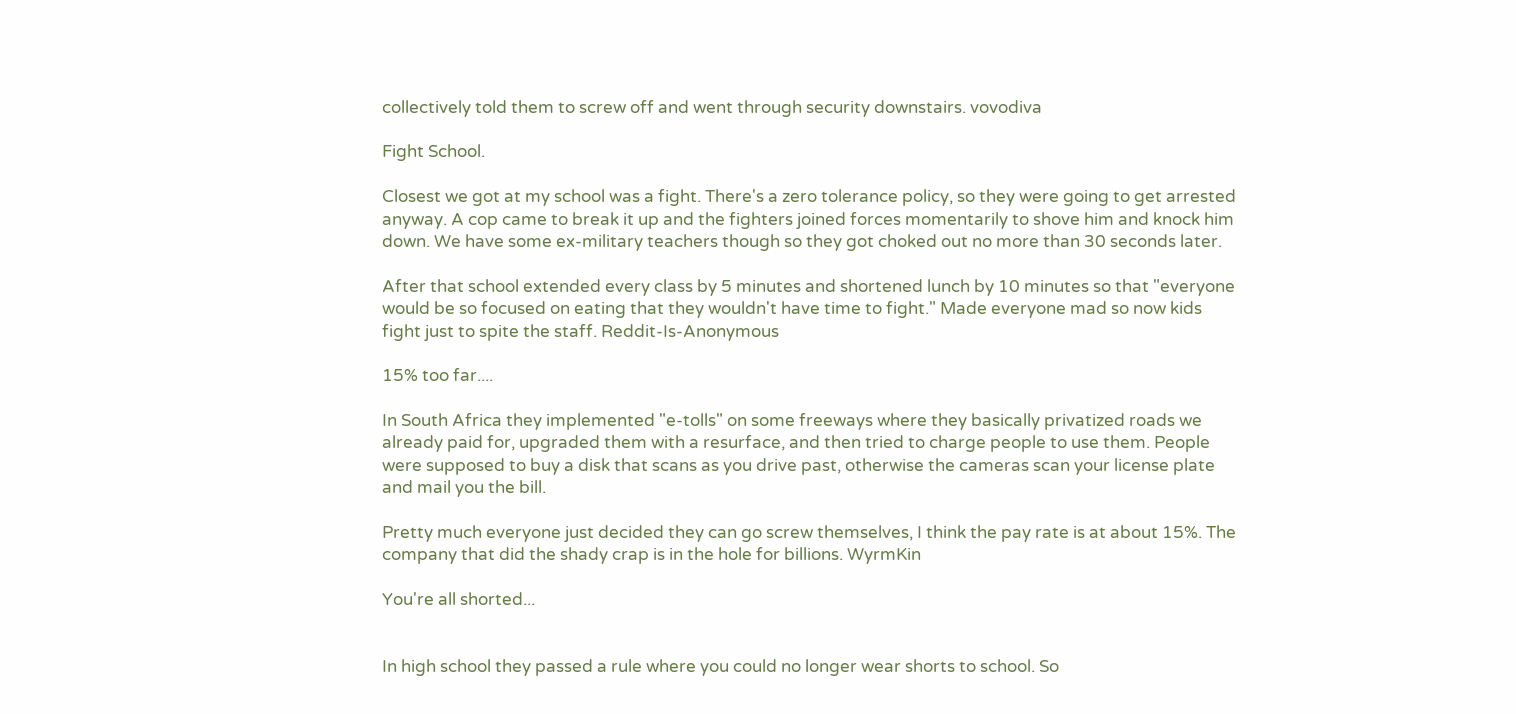collectively told them to screw off and went through security downstairs. vovodiva

Fight School.

Closest we got at my school was a fight. There's a zero tolerance policy, so they were going to get arrested anyway. A cop came to break it up and the fighters joined forces momentarily to shove him and knock him down. We have some ex-military teachers though so they got choked out no more than 30 seconds later.

After that school extended every class by 5 minutes and shortened lunch by 10 minutes so that "everyone would be so focused on eating that they wouldn't have time to fight." Made everyone mad so now kids fight just to spite the staff. Reddit-Is-Anonymous

15% too far....

In South Africa they implemented "e-tolls" on some freeways where they basically privatized roads we already paid for, upgraded them with a resurface, and then tried to charge people to use them. People were supposed to buy a disk that scans as you drive past, otherwise the cameras scan your license plate and mail you the bill.

Pretty much everyone just decided they can go screw themselves, I think the pay rate is at about 15%. The company that did the shady crap is in the hole for billions. WyrmKin

You're all shorted...


In high school they passed a rule where you could no longer wear shorts to school. So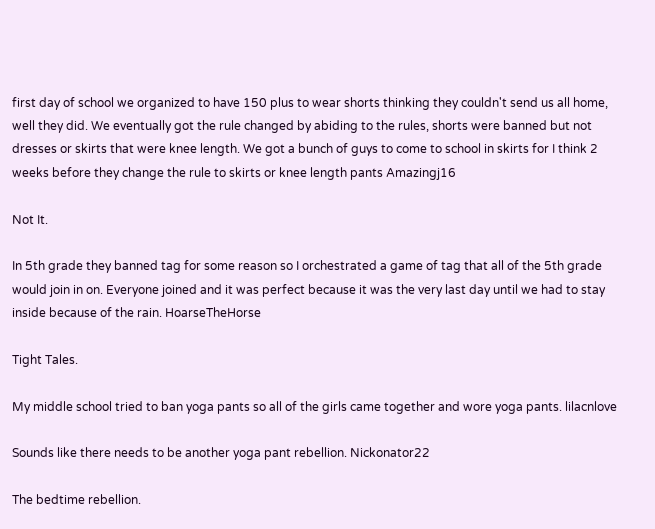first day of school we organized to have 150 plus to wear shorts thinking they couldn't send us all home, well they did. We eventually got the rule changed by abiding to the rules, shorts were banned but not dresses or skirts that were knee length. We got a bunch of guys to come to school in skirts for I think 2 weeks before they change the rule to skirts or knee length pants Amazingj16

Not It.

In 5th grade they banned tag for some reason so I orchestrated a game of tag that all of the 5th grade would join in on. Everyone joined and it was perfect because it was the very last day until we had to stay inside because of the rain. HoarseTheHorse

Tight Tales.

My middle school tried to ban yoga pants so all of the girls came together and wore yoga pants. lilacnlove

Sounds like there needs to be another yoga pant rebellion. Nickonator22

The bedtime rebellion.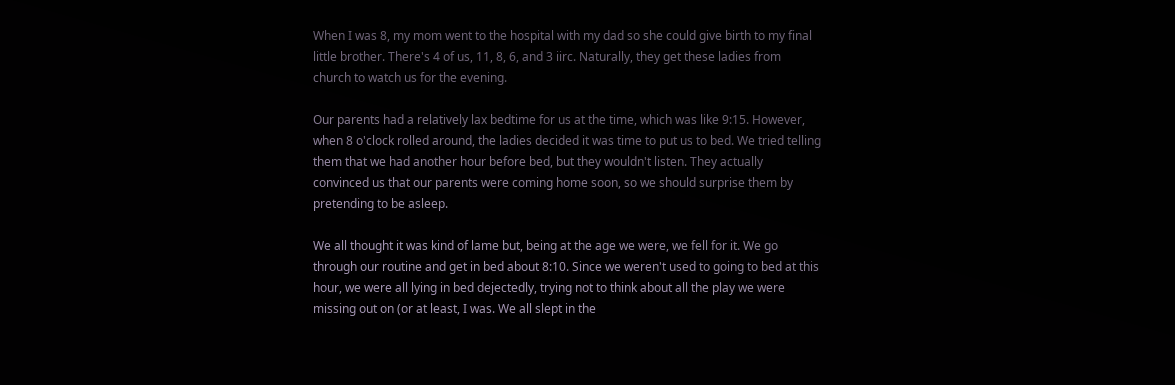When I was 8, my mom went to the hospital with my dad so she could give birth to my final little brother. There's 4 of us, 11, 8, 6, and 3 iirc. Naturally, they get these ladies from church to watch us for the evening.

Our parents had a relatively lax bedtime for us at the time, which was like 9:15. However, when 8 o'clock rolled around, the ladies decided it was time to put us to bed. We tried telling them that we had another hour before bed, but they wouldn't listen. They actually convinced us that our parents were coming home soon, so we should surprise them by pretending to be asleep.

We all thought it was kind of lame but, being at the age we were, we fell for it. We go through our routine and get in bed about 8:10. Since we weren't used to going to bed at this hour, we were all lying in bed dejectedly, trying not to think about all the play we were missing out on (or at least, I was. We all slept in the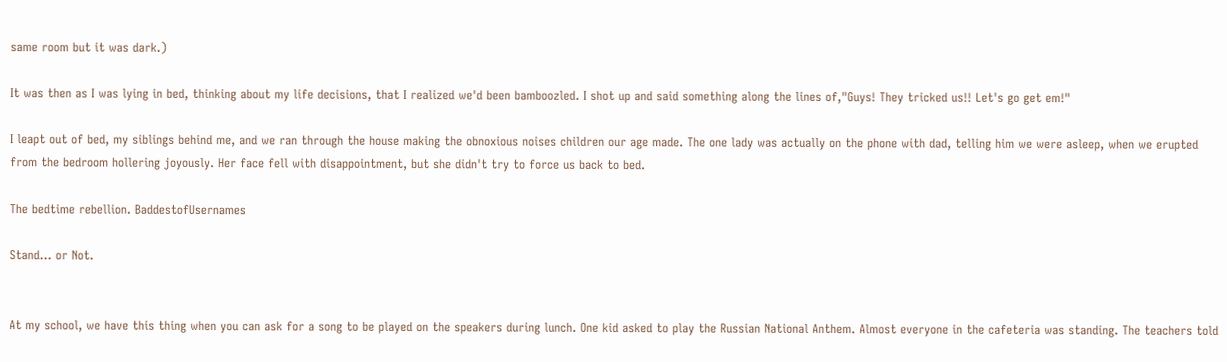same room but it was dark.)

It was then as I was lying in bed, thinking about my life decisions, that I realized we'd been bamboozled. I shot up and said something along the lines of,"Guys! They tricked us!! Let's go get em!"

I leapt out of bed, my siblings behind me, and we ran through the house making the obnoxious noises children our age made. The one lady was actually on the phone with dad, telling him we were asleep, when we erupted from the bedroom hollering joyously. Her face fell with disappointment, but she didn't try to force us back to bed.

The bedtime rebellion. BaddestofUsernames

Stand... or Not.


At my school, we have this thing when you can ask for a song to be played on the speakers during lunch. One kid asked to play the Russian National Anthem. Almost everyone in the cafeteria was standing. The teachers told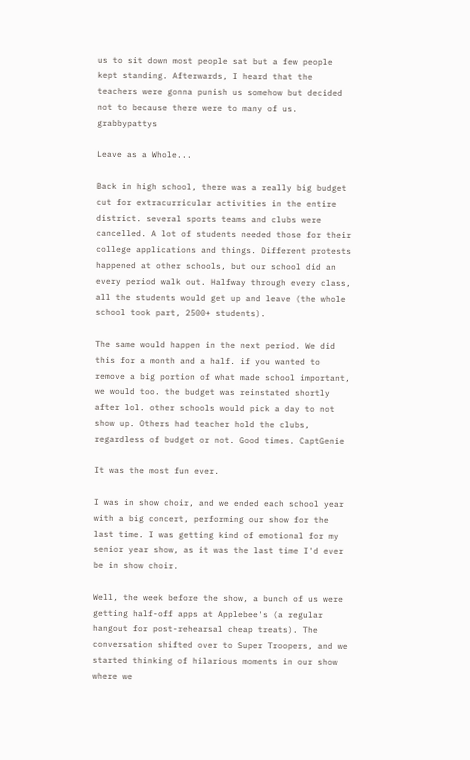us to sit down most people sat but a few people kept standing. Afterwards, I heard that the teachers were gonna punish us somehow but decided not to because there were to many of us. grabbypattys

Leave as a Whole...

Back in high school, there was a really big budget cut for extracurricular activities in the entire district. several sports teams and clubs were cancelled. A lot of students needed those for their college applications and things. Different protests happened at other schools, but our school did an every period walk out. Halfway through every class, all the students would get up and leave (the whole school took part, 2500+ students).

The same would happen in the next period. We did this for a month and a half. if you wanted to remove a big portion of what made school important, we would too. the budget was reinstated shortly after lol. other schools would pick a day to not show up. Others had teacher hold the clubs, regardless of budget or not. Good times. CaptGenie

It was the most fun ever.

I was in show choir, and we ended each school year with a big concert, performing our show for the last time. I was getting kind of emotional for my senior year show, as it was the last time I'd ever be in show choir.

Well, the week before the show, a bunch of us were getting half-off apps at Applebee's (a regular hangout for post-rehearsal cheap treats). The conversation shifted over to Super Troopers, and we started thinking of hilarious moments in our show where we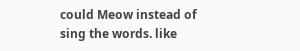could Meow instead of sing the words. like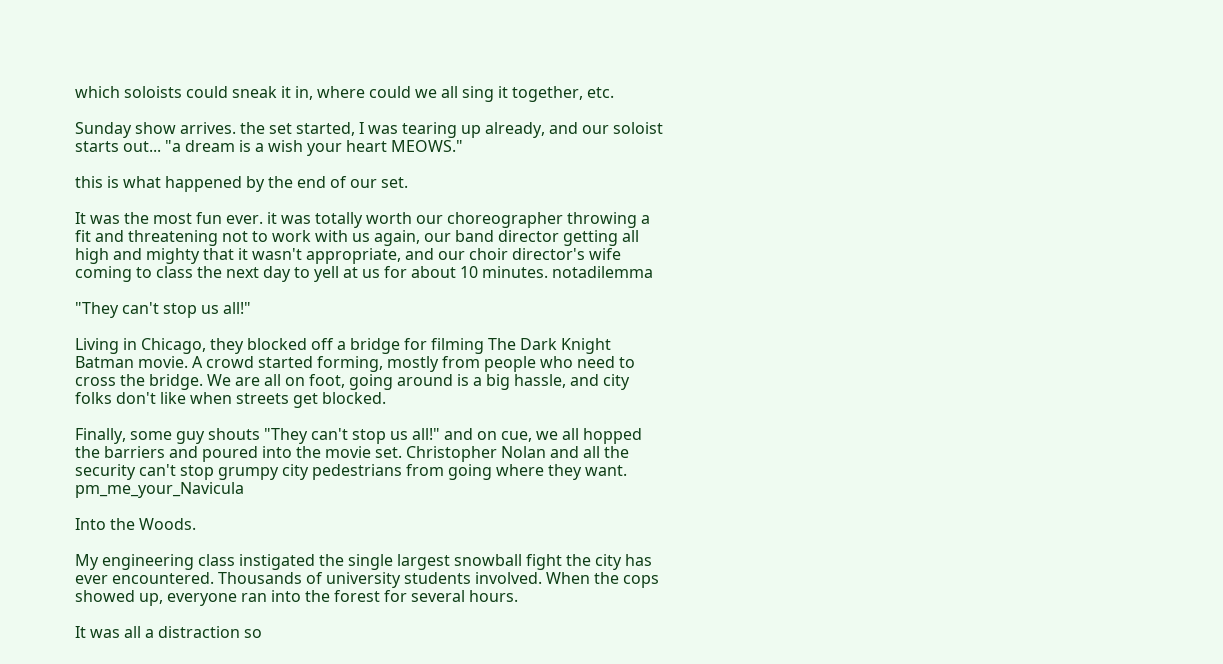which soloists could sneak it in, where could we all sing it together, etc.

Sunday show arrives. the set started, I was tearing up already, and our soloist starts out... "a dream is a wish your heart MEOWS."

this is what happened by the end of our set.

It was the most fun ever. it was totally worth our choreographer throwing a fit and threatening not to work with us again, our band director getting all high and mighty that it wasn't appropriate, and our choir director's wife coming to class the next day to yell at us for about 10 minutes. notadilemma

"They can't stop us all!"

Living in Chicago, they blocked off a bridge for filming The Dark Knight Batman movie. A crowd started forming, mostly from people who need to cross the bridge. We are all on foot, going around is a big hassle, and city folks don't like when streets get blocked.

Finally, some guy shouts "They can't stop us all!" and on cue, we all hopped the barriers and poured into the movie set. Christopher Nolan and all the security can't stop grumpy city pedestrians from going where they want. pm_me_your_Navicula

Into the Woods.

My engineering class instigated the single largest snowball fight the city has ever encountered. Thousands of university students involved. When the cops showed up, everyone ran into the forest for several hours.

It was all a distraction so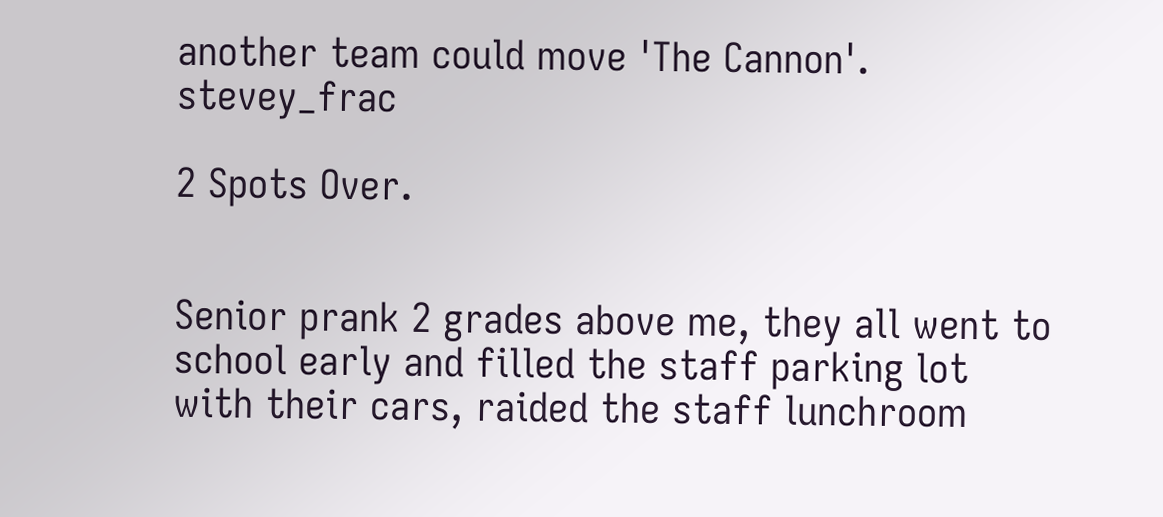another team could move 'The Cannon'. stevey_frac

2 Spots Over.


Senior prank 2 grades above me, they all went to school early and filled the staff parking lot with their cars, raided the staff lunchroom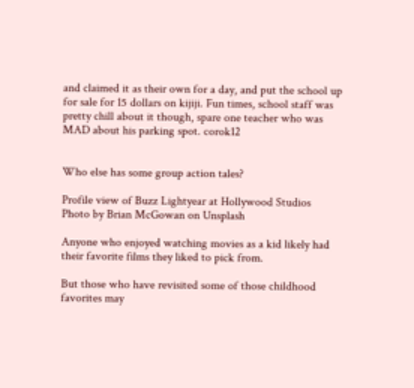and claimed it as their own for a day, and put the school up for sale for 15 dollars on kijiji. Fun times, school staff was pretty chill about it though, spare one teacher who was MAD about his parking spot. corok12


Who else has some group action tales?

Profile view of Buzz Lightyear at Hollywood Studios
Photo by Brian McGowan on Unsplash

Anyone who enjoyed watching movies as a kid likely had their favorite films they liked to pick from.

But those who have revisited some of those childhood favorites may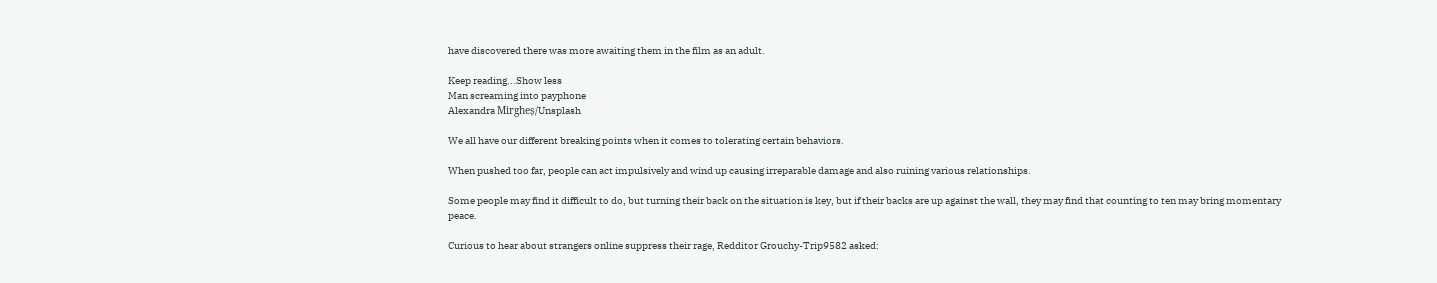have discovered there was more awaiting them in the film as an adult.

Keep reading...Show less
Man screaming into payphone
Alexandra Mirgheș/Unsplash

We all have our different breaking points when it comes to tolerating certain behaviors.

When pushed too far, people can act impulsively and wind up causing irreparable damage and also ruining various relationships.

Some people may find it difficult to do, but turning their back on the situation is key, but if their backs are up against the wall, they may find that counting to ten may bring momentary peace.

Curious to hear about strangers online suppress their rage, Redditor Grouchy-Trip9582 asked: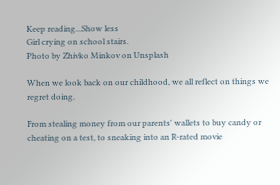Keep reading...Show less
Girl crying on school stairs.
Photo by Zhivko Minkov on Unsplash

When we look back on our childhood, we all reflect on things we regret doing.

From stealing money from our parents' wallets to buy candy or cheating on a test, to sneaking into an R-rated movie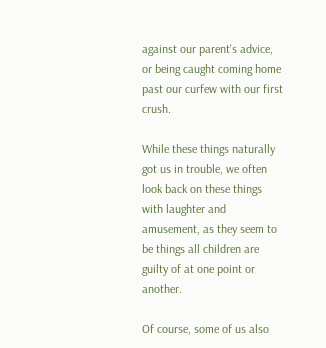against our parent's advice, or being caught coming home past our curfew with our first crush.

While these things naturally got us in trouble, we often look back on these things with laughter and amusement, as they seem to be things all children are guilty of at one point or another.

Of course, some of us also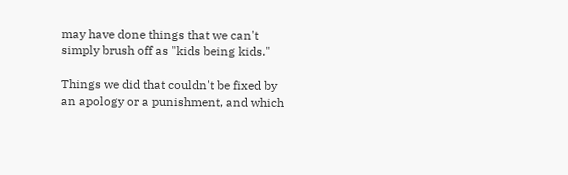may have done things that we can't simply brush off as "kids being kids."

Things we did that couldn't be fixed by an apology or a punishment, and which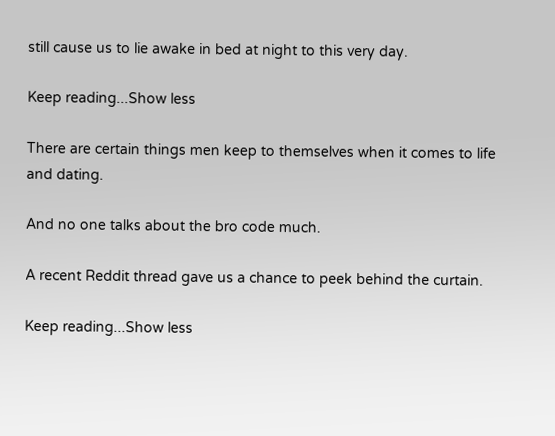still cause us to lie awake in bed at night to this very day.

Keep reading...Show less

There are certain things men keep to themselves when it comes to life and dating.

And no one talks about the bro code much.

A recent Reddit thread gave us a chance to peek behind the curtain.

Keep reading...Show less